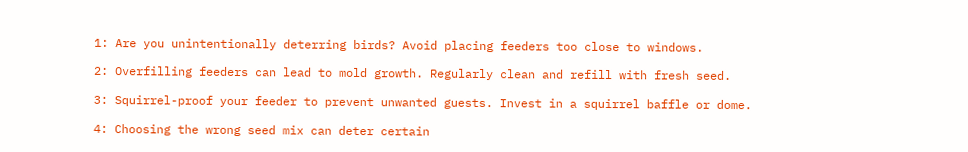1: Are you unintentionally deterring birds? Avoid placing feeders too close to windows.

2: Overfilling feeders can lead to mold growth. Regularly clean and refill with fresh seed.

3: Squirrel-proof your feeder to prevent unwanted guests. Invest in a squirrel baffle or dome.

4: Choosing the wrong seed mix can deter certain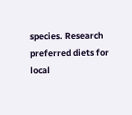species. Research preferred diets for local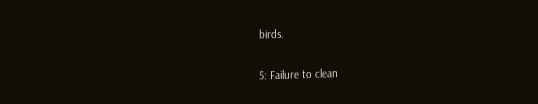birds.

5: Failure to clean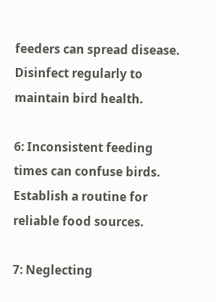feeders can spread disease. Disinfect regularly to maintain bird health.

6: Inconsistent feeding times can confuse birds. Establish a routine for reliable food sources.

7: Neglecting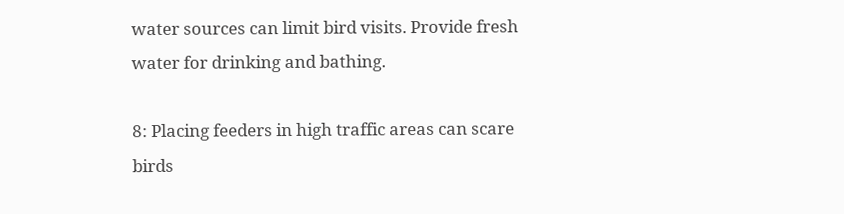water sources can limit bird visits. Provide fresh water for drinking and bathing.

8: Placing feeders in high traffic areas can scare birds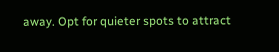away. Opt for quieter spots to attract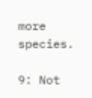more species.

9: Not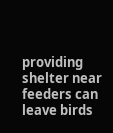providing shelter near feeders can leave birds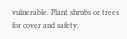vulnerable. Plant shrubs or trees for cover and safety.